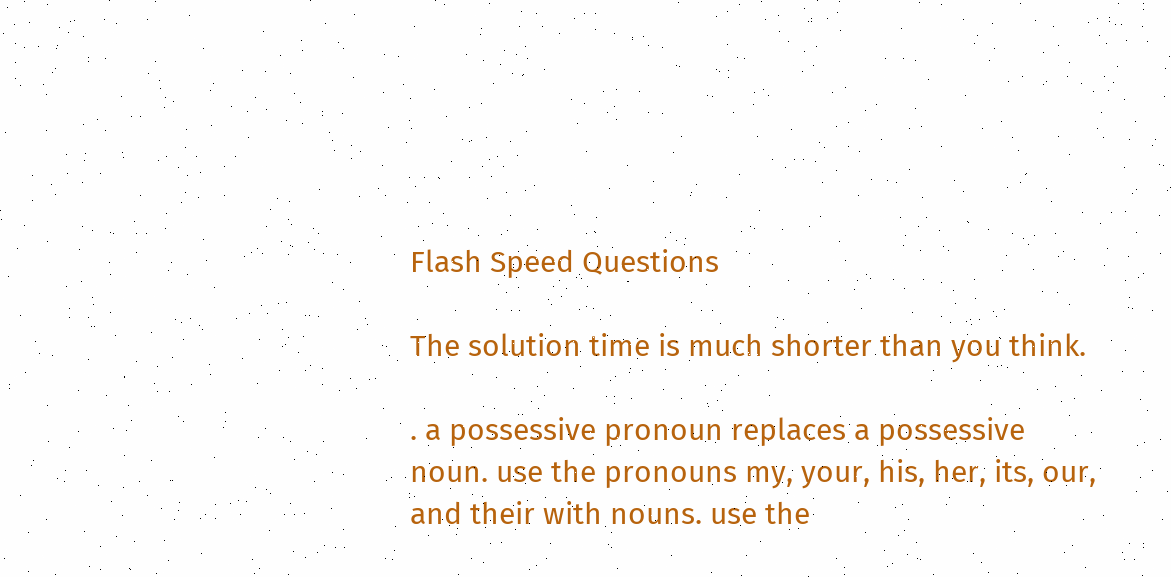Flash Speed Questions

The solution time is much shorter than you think.

. a possessive pronoun replaces a possessive noun. use the pronouns my, your, his, her, its, our, and their with nouns. use the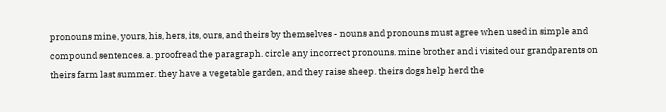pronouns mine, yours, his, hers, its, ours, and theirs by themselves - nouns and pronouns must agree when used in simple and compound sentences. a. proofread the paragraph. circle any incorrect pronouns. mine brother and i visited our grandparents on theirs farm last summer. they have a vegetable garden, and they raise sheep. theirs dogs help herd the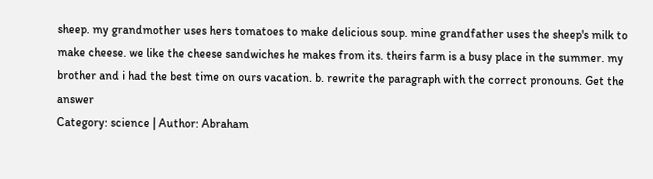sheep. my grandmother uses hers tomatoes to make delicious soup. mine grandfather uses the sheep's milk to make cheese. we like the cheese sandwiches he makes from its. theirs farm is a busy place in the summer. my brother and i had the best time on ours vacation. b. rewrite the paragraph with the correct pronouns. Get the answer
Category: science | Author: Abraham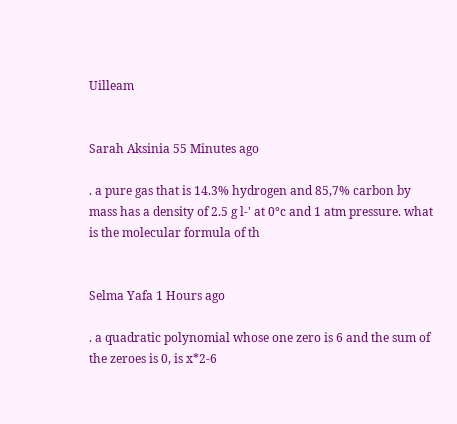Uilleam


Sarah Aksinia 55 Minutes ago

. a pure gas that is 14.3% hydrogen and 85,7% carbon by mass has a density of 2.5 g l-' at 0°c and 1 atm pressure. what is the molecular formula of th


Selma Yafa 1 Hours ago

. a quadratic polynomial whose one zero is 6 and the sum of the zeroes is 0, is x*2-6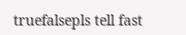truefalsepls tell fast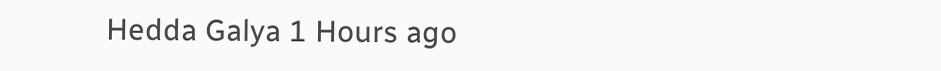Hedda Galya 1 Hours ago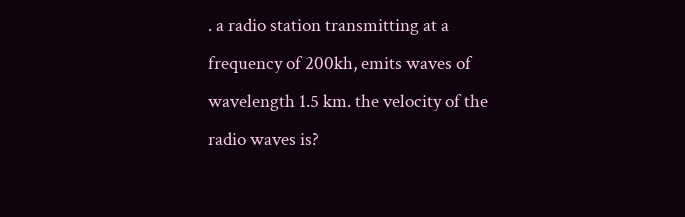. a radio station transmitting at a frequency of 200kh, emits waves of wavelength 1.5 km. the velocity of the radio waves is?